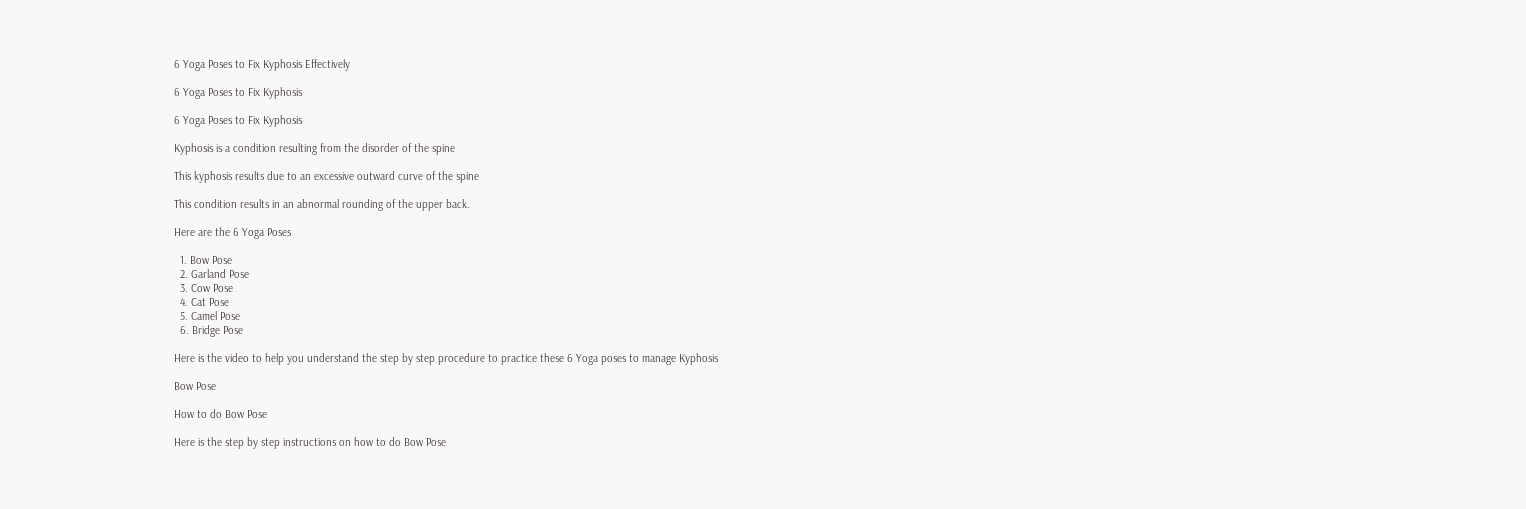6 Yoga Poses to Fix Kyphosis Effectively

6 Yoga Poses to Fix Kyphosis

6 Yoga Poses to Fix Kyphosis

Kyphosis is a condition resulting from the disorder of the spine

This kyphosis results due to an excessive outward curve of the spine

This condition results in an abnormal rounding of the upper back.

Here are the 6 Yoga Poses

  1. Bow Pose
  2. Garland Pose
  3. Cow Pose
  4. Cat Pose
  5. Camel Pose
  6. Bridge Pose

Here is the video to help you understand the step by step procedure to practice these 6 Yoga poses to manage Kyphosis

Bow Pose

How to do Bow Pose

Here is the step by step instructions on how to do Bow Pose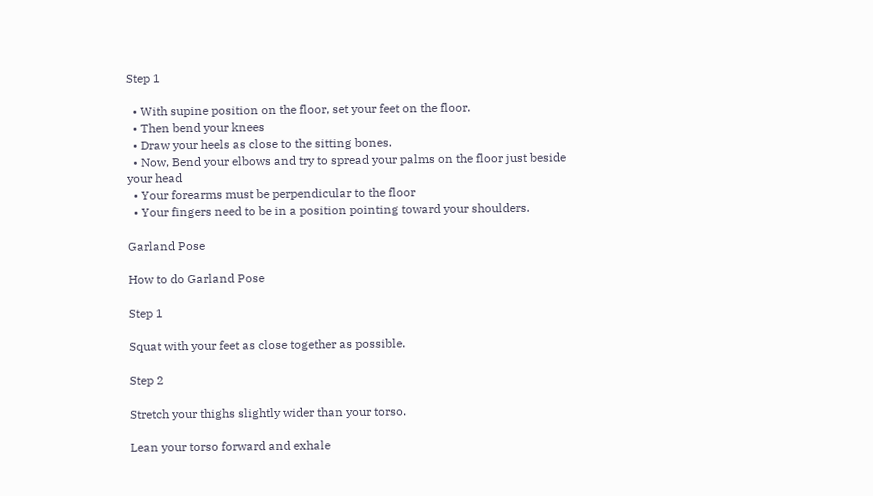Step 1

  • With supine position on the floor, set your feet on the floor.
  • Then bend your knees
  • Draw your heels as close to the sitting bones.
  • Now, Bend your elbows and try to spread your palms on the floor just beside your head
  • Your forearms must be perpendicular to the floor
  • Your fingers need to be in a position pointing toward your shoulders.

Garland Pose

How to do Garland Pose

Step 1

Squat with your feet as close together as possible.

Step 2

Stretch your thighs slightly wider than your torso.

Lean your torso forward and exhale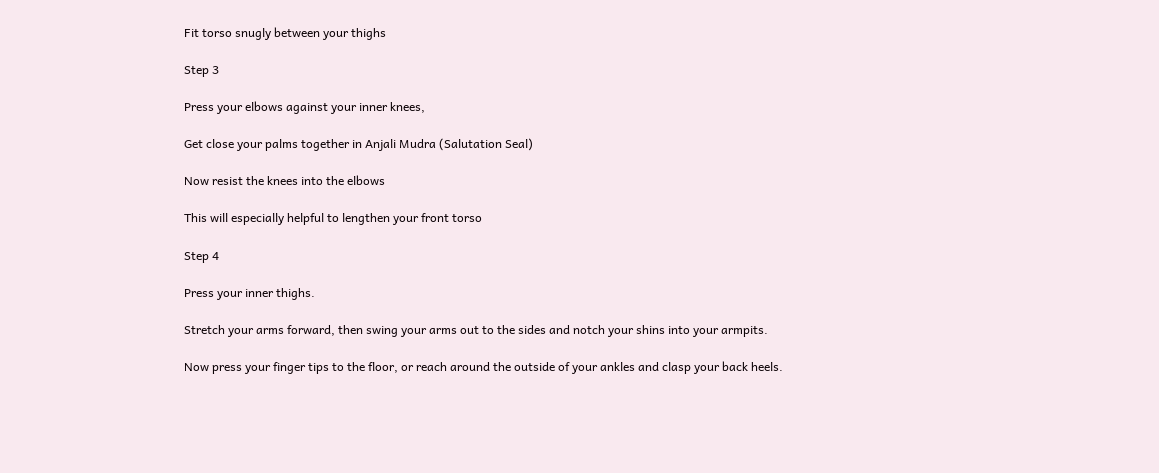Fit torso snugly between your thighs

Step 3

Press your elbows against your inner knees,

Get close your palms together in Anjali Mudra (Salutation Seal)

Now resist the knees into the elbows

This will especially helpful to lengthen your front torso

Step 4

Press your inner thighs.

Stretch your arms forward, then swing your arms out to the sides and notch your shins into your armpits.

Now press your finger tips to the floor, or reach around the outside of your ankles and clasp your back heels.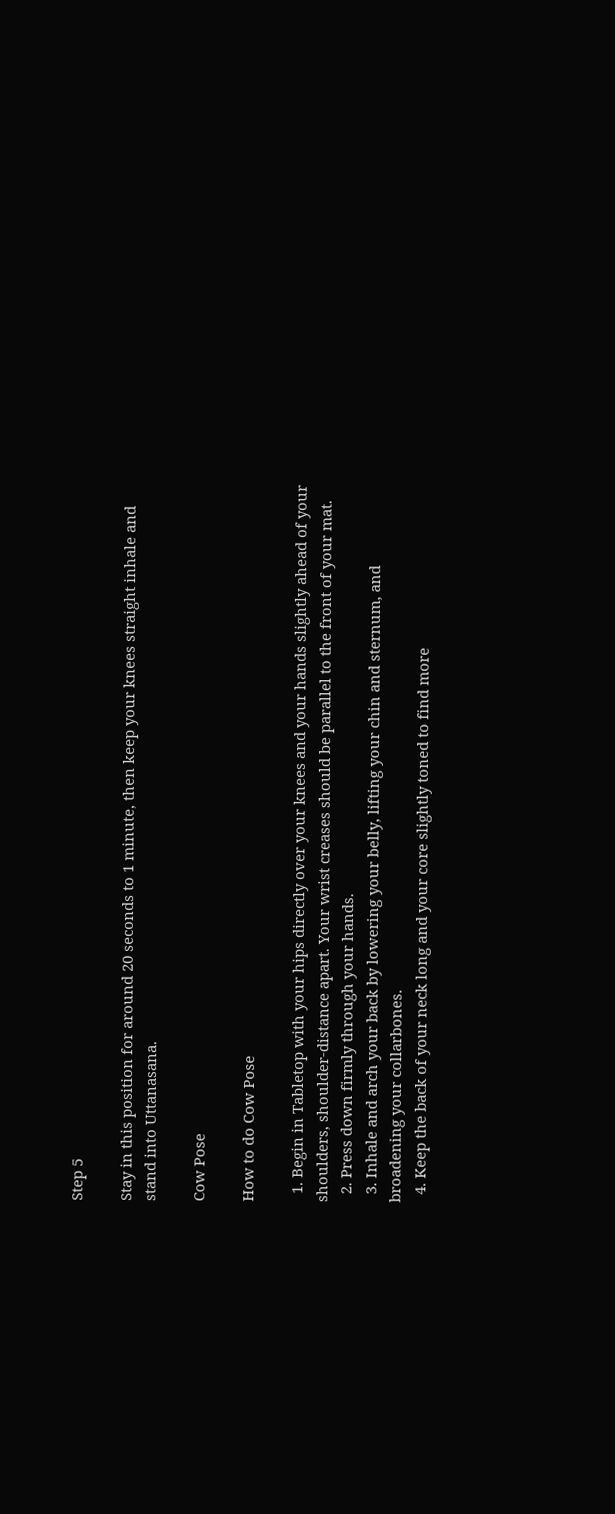Step 5

Stay in this position for around 20 seconds to 1 minute, then keep your knees straight inhale and stand into Uttanasana.

Cow Pose

How to do Cow Pose

  1. Begin in Tabletop with your hips directly over your knees and your hands slightly ahead of your shoulders, shoulder-distance apart. Your wrist creases should be parallel to the front of your mat.
  2. Press down firmly through your hands.
  3. Inhale and arch your back by lowering your belly, lifting your chin and sternum, and broadening your collarbones.
  4. Keep the back of your neck long and your core slightly toned to find more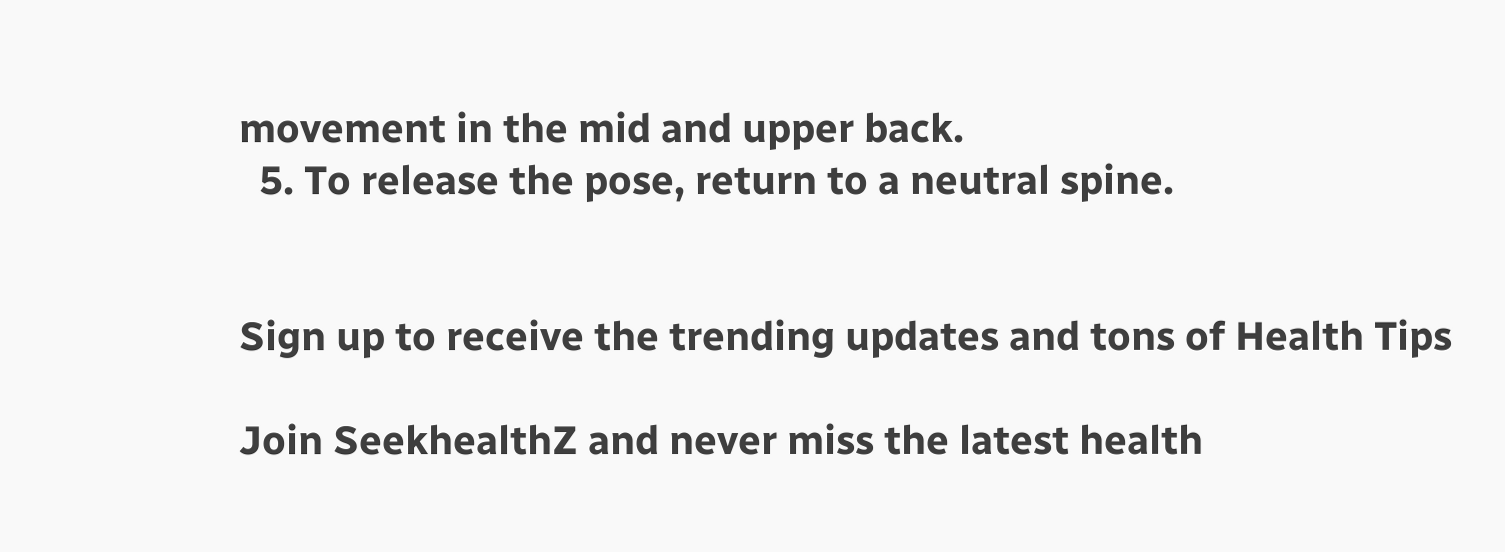movement in the mid and upper back.
  5. To release the pose, return to a neutral spine.


Sign up to receive the trending updates and tons of Health Tips

Join SeekhealthZ and never miss the latest health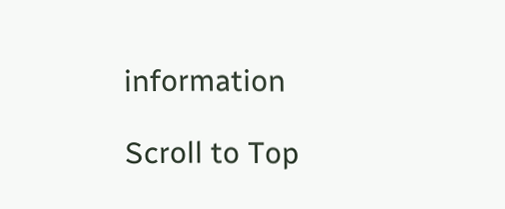information

Scroll to Top